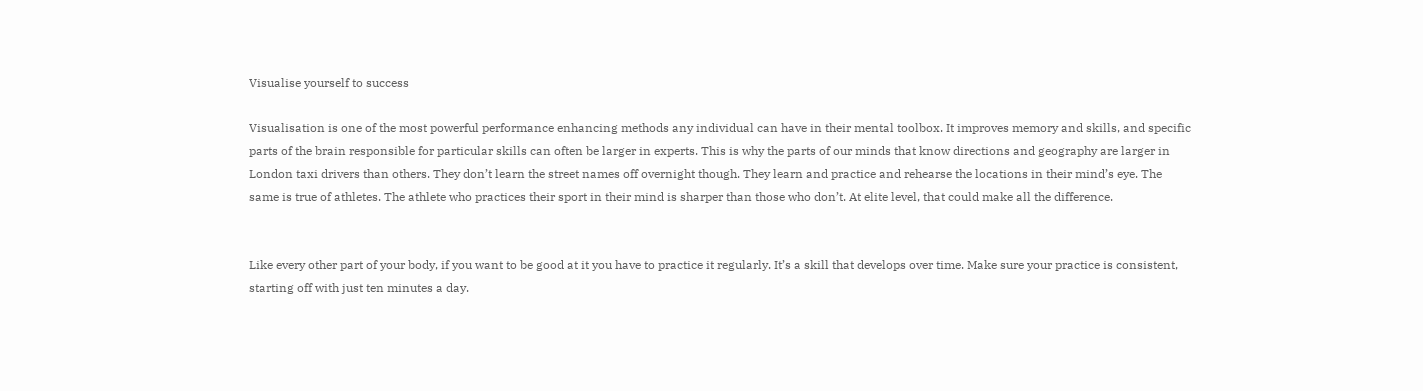Visualise yourself to success

Visualisation is one of the most powerful performance enhancing methods any individual can have in their mental toolbox. It improves memory and skills, and specific parts of the brain responsible for particular skills can often be larger in experts. This is why the parts of our minds that know directions and geography are larger in London taxi drivers than others. They don’t learn the street names off overnight though. They learn and practice and rehearse the locations in their mind’s eye. The same is true of athletes. The athlete who practices their sport in their mind is sharper than those who don’t. At elite level, that could make all the difference.


Like every other part of your body, if you want to be good at it you have to practice it regularly. It’s a skill that develops over time. Make sure your practice is consistent, starting off with just ten minutes a day.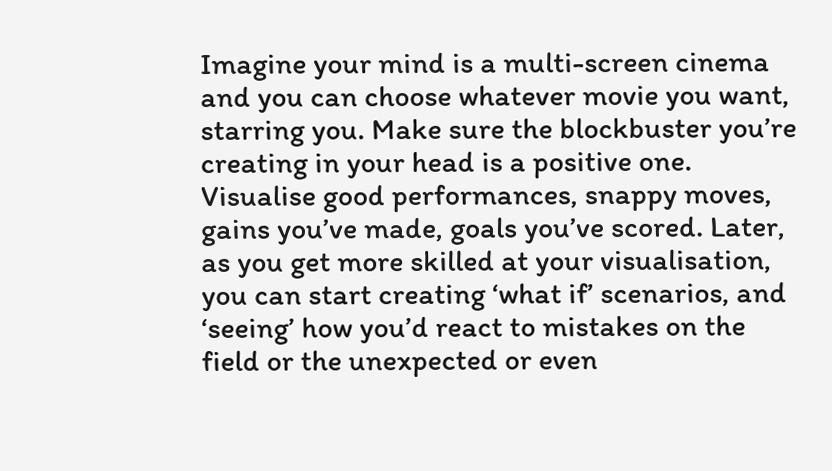Imagine your mind is a multi-screen cinema and you can choose whatever movie you want, starring you. Make sure the blockbuster you’re creating in your head is a positive one. Visualise good performances, snappy moves, gains you’ve made, goals you’ve scored. Later, as you get more skilled at your visualisation, you can start creating ‘what if’ scenarios, and ‘seeing’ how you’d react to mistakes on the field or the unexpected or even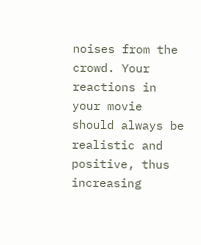noises from the crowd. Your reactions in your movie should always be realistic and positive, thus increasing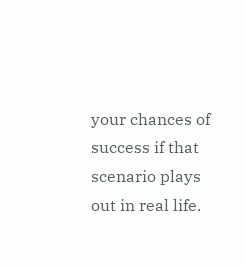your chances of success if that scenario plays out in real life.